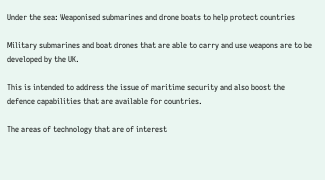Under the sea: Weaponised submarines and drone boats to help protect countries

Military submarines and boat drones that are able to carry and use weapons are to be developed by the UK.

This is intended to address the issue of maritime security and also boost the defence capabilities that are available for countries.

The areas of technology that are of interest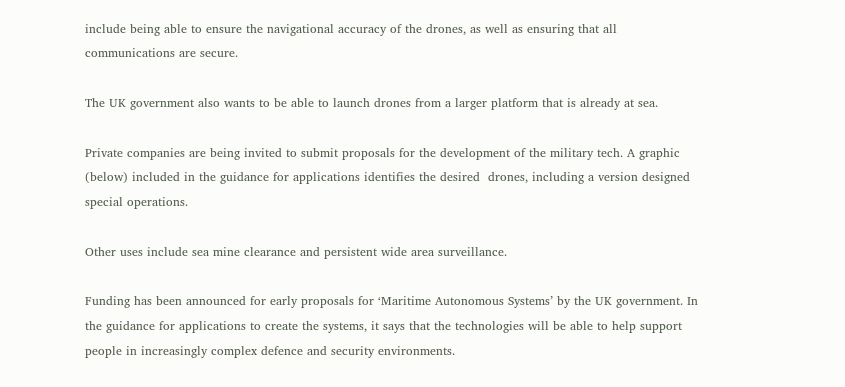include being able to ensure the navigational accuracy of the drones, as well as ensuring that all communications are secure.

The UK government also wants to be able to launch drones from a larger platform that is already at sea.

Private companies are being invited to submit proposals for the development of the military tech. A graphic (below) included in the guidance for applications identifies the desired  drones, including a version designed special operations.

Other uses include sea mine clearance and persistent wide area surveillance.

Funding has been announced for early proposals for ‘Maritime Autonomous Systems’ by the UK government. In the guidance for applications to create the systems, it says that the technologies will be able to help support people in increasingly complex defence and security environments.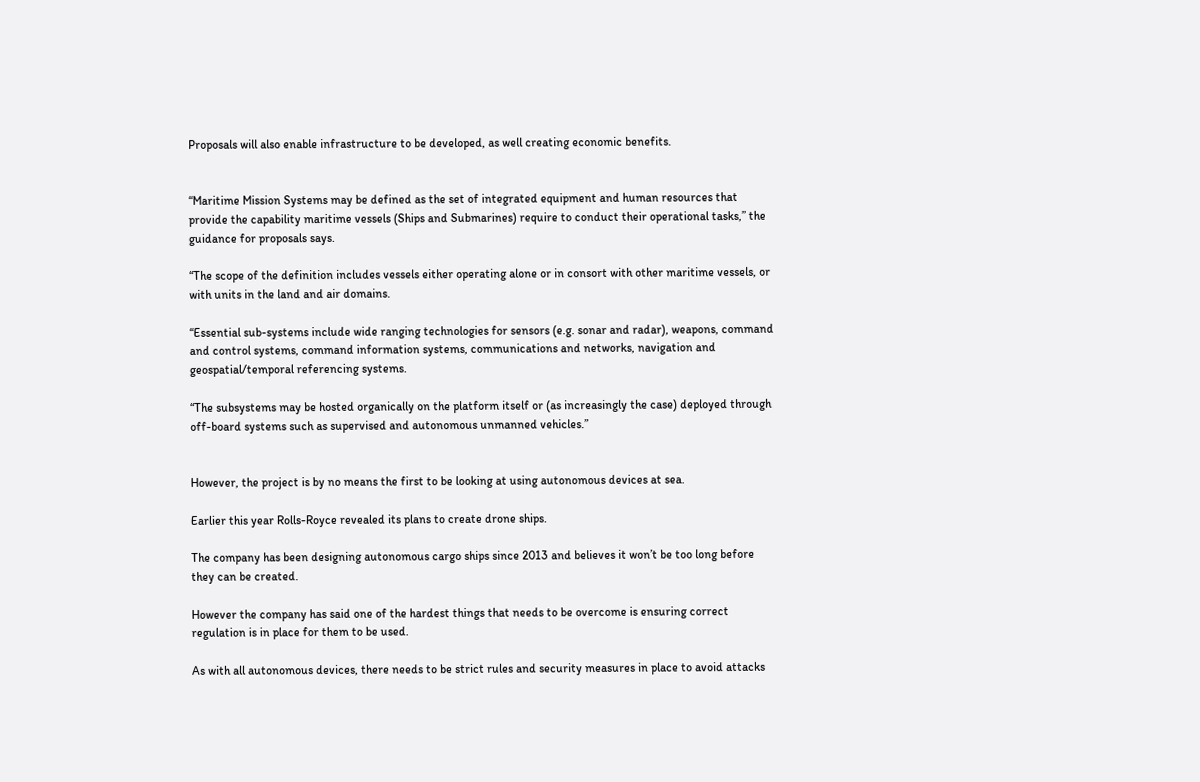Proposals will also enable infrastructure to be developed, as well creating economic benefits.


“Maritime Mission Systems may be defined as the set of integrated equipment and human resources that provide the capability maritime vessels (Ships and Submarines) require to conduct their operational tasks,” the guidance for proposals says.

“The scope of the definition includes vessels either operating alone or in consort with other maritime vessels, or with units in the land and air domains.

“Essential sub-systems include wide ranging technologies for sensors (e.g. sonar and radar), weapons, command and control systems, command information systems, communications and networks, navigation and geospatial/temporal referencing systems.

“The subsystems may be hosted organically on the platform itself or (as increasingly the case) deployed through off-board systems such as supervised and autonomous unmanned vehicles.”


However, the project is by no means the first to be looking at using autonomous devices at sea.

Earlier this year Rolls-Royce revealed its plans to create drone ships.

The company has been designing autonomous cargo ships since 2013 and believes it won’t be too long before they can be created.

However the company has said one of the hardest things that needs to be overcome is ensuring correct regulation is in place for them to be used.

As with all autonomous devices, there needs to be strict rules and security measures in place to avoid attacks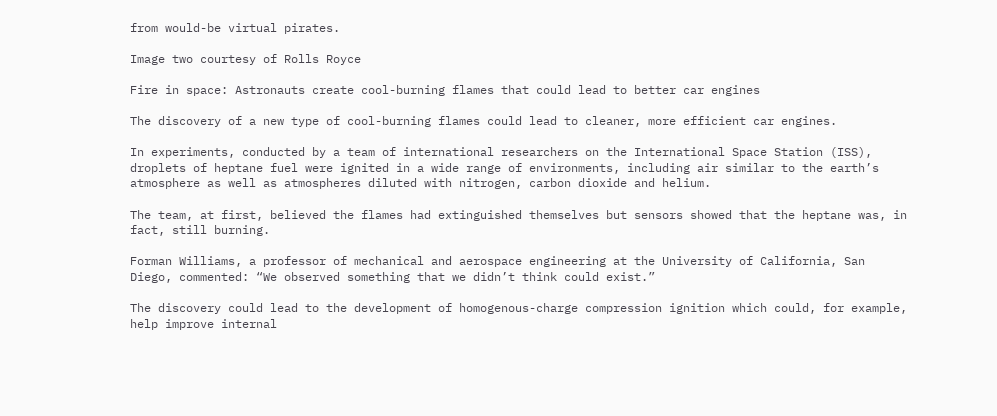from would-be virtual pirates.

Image two courtesy of Rolls Royce

Fire in space: Astronauts create cool-burning flames that could lead to better car engines

The discovery of a new type of cool-burning flames could lead to cleaner, more efficient car engines.

In experiments, conducted by a team of international researchers on the International Space Station (ISS), droplets of heptane fuel were ignited in a wide range of environments, including air similar to the earth’s atmosphere as well as atmospheres diluted with nitrogen, carbon dioxide and helium.

The team, at first, believed the flames had extinguished themselves but sensors showed that the heptane was, in fact, still burning.

Forman Williams, a professor of mechanical and aerospace engineering at the University of California, San Diego, commented: “We observed something that we didn’t think could exist.”

The discovery could lead to the development of homogenous-charge compression ignition which could, for example, help improve internal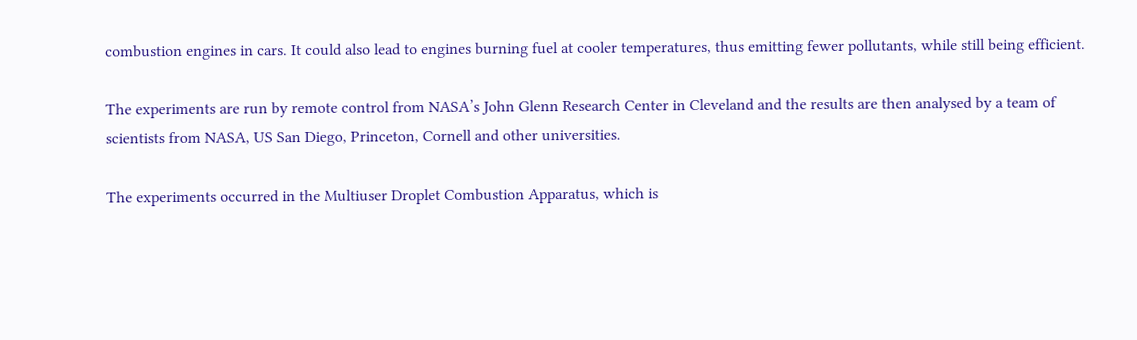combustion engines in cars. It could also lead to engines burning fuel at cooler temperatures, thus emitting fewer pollutants, while still being efficient.

The experiments are run by remote control from NASA’s John Glenn Research Center in Cleveland and the results are then analysed by a team of scientists from NASA, US San Diego, Princeton, Cornell and other universities.

The experiments occurred in the Multiuser Droplet Combustion Apparatus, which is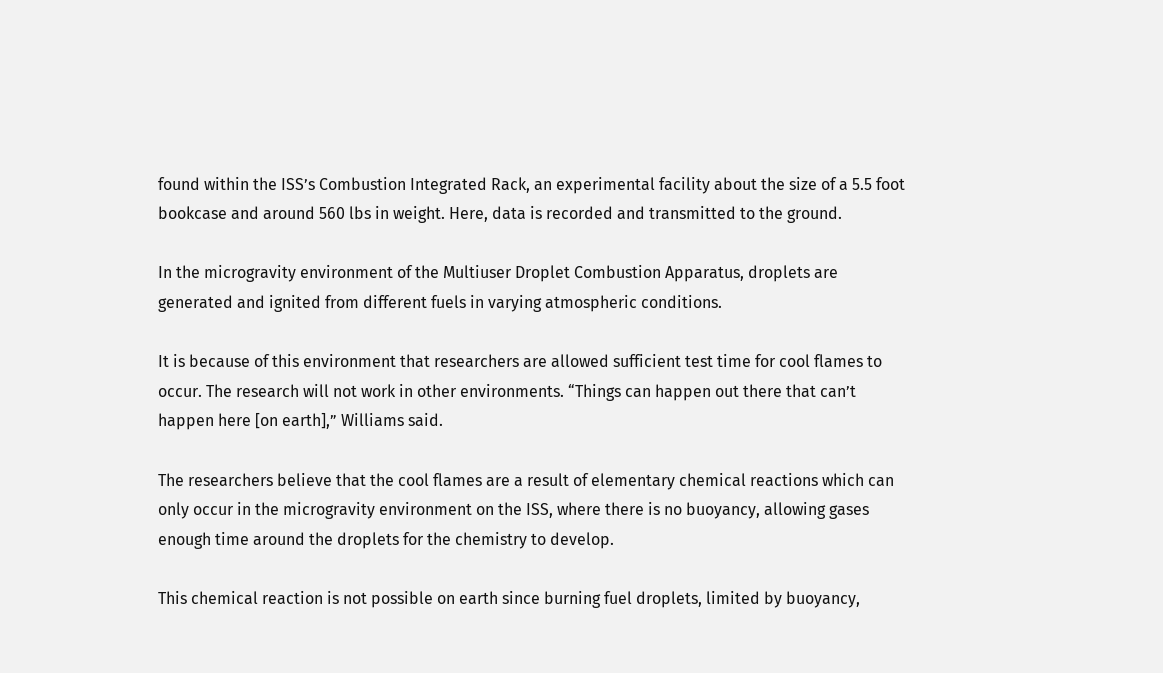found within the ISS’s Combustion Integrated Rack, an experimental facility about the size of a 5.5 foot bookcase and around 560 lbs in weight. Here, data is recorded and transmitted to the ground.

In the microgravity environment of the Multiuser Droplet Combustion Apparatus, droplets are generated and ignited from different fuels in varying atmospheric conditions.

It is because of this environment that researchers are allowed sufficient test time for cool flames to occur. The research will not work in other environments. “Things can happen out there that can’t happen here [on earth],” Williams said.

The researchers believe that the cool flames are a result of elementary chemical reactions which can only occur in the microgravity environment on the ISS, where there is no buoyancy, allowing gases enough time around the droplets for the chemistry to develop.

This chemical reaction is not possible on earth since burning fuel droplets, limited by buoyancy,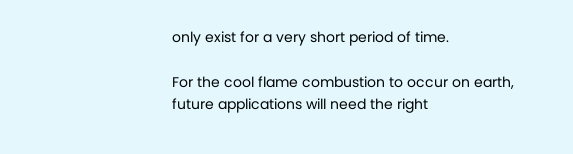only exist for a very short period of time.

For the cool flame combustion to occur on earth, future applications will need the right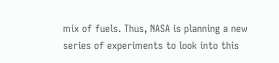mix of fuels. Thus, NASA is planning a new series of experiments to look into this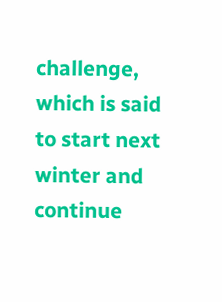challenge, which is said to start next winter and continue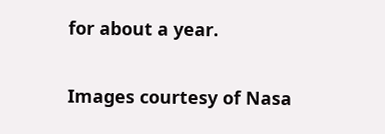for about a year.

Images courtesy of Nasa